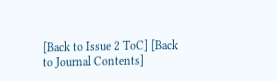[Back to Issue 2 ToC] [Back to Journal Contents]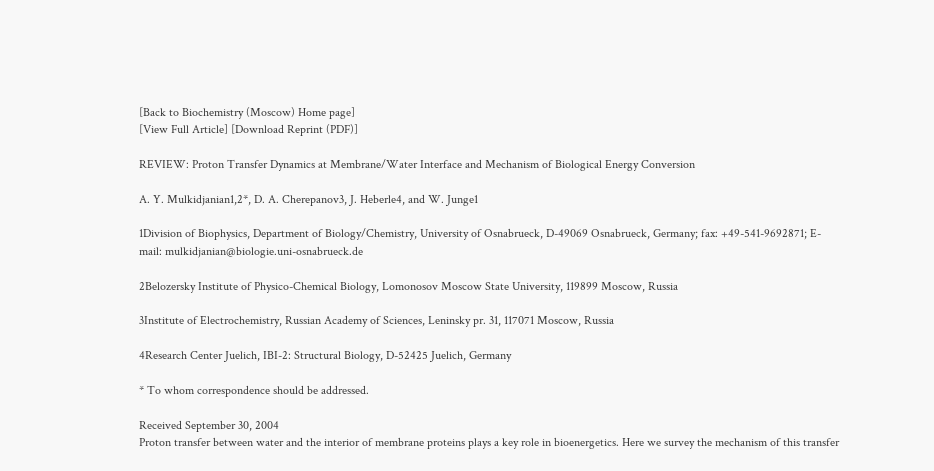[Back to Biochemistry (Moscow) Home page]
[View Full Article] [Download Reprint (PDF)]

REVIEW: Proton Transfer Dynamics at Membrane/Water Interface and Mechanism of Biological Energy Conversion

A. Y. Mulkidjanian1,2*, D. A. Cherepanov3, J. Heberle4, and W. Junge1

1Division of Biophysics, Department of Biology/Chemistry, University of Osnabrueck, D-49069 Osnabrueck, Germany; fax: +49-541-9692871; E-mail: mulkidjanian@biologie.uni-osnabrueck.de

2Belozersky Institute of Physico-Chemical Biology, Lomonosov Moscow State University, 119899 Moscow, Russia

3Institute of Electrochemistry, Russian Academy of Sciences, Leninsky pr. 31, 117071 Moscow, Russia

4Research Center Juelich, IBI-2: Structural Biology, D-52425 Juelich, Germany

* To whom correspondence should be addressed.

Received September 30, 2004
Proton transfer between water and the interior of membrane proteins plays a key role in bioenergetics. Here we survey the mechanism of this transfer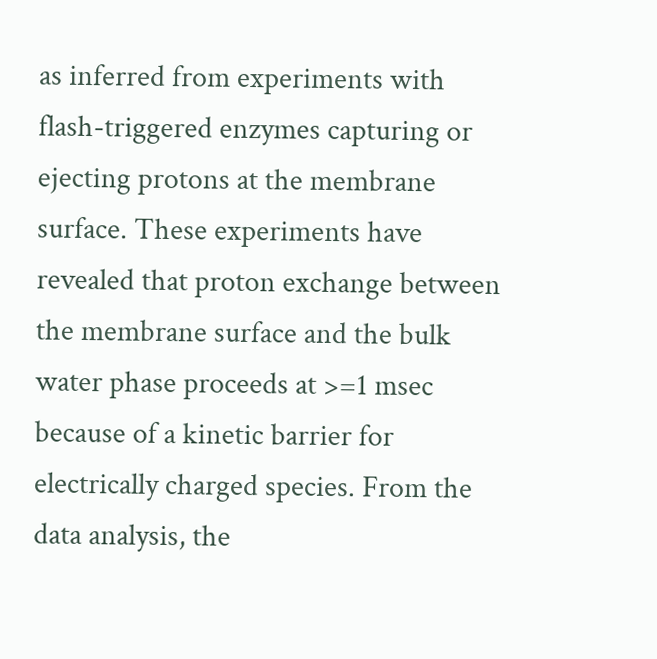as inferred from experiments with flash-triggered enzymes capturing or ejecting protons at the membrane surface. These experiments have revealed that proton exchange between the membrane surface and the bulk water phase proceeds at >=1 msec because of a kinetic barrier for electrically charged species. From the data analysis, the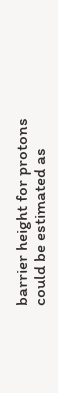barrier height for protons could be estimated as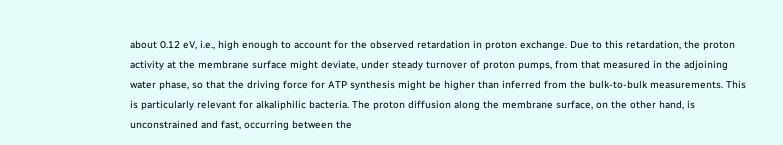about 0.12 eV, i.e., high enough to account for the observed retardation in proton exchange. Due to this retardation, the proton activity at the membrane surface might deviate, under steady turnover of proton pumps, from that measured in the adjoining water phase, so that the driving force for ATP synthesis might be higher than inferred from the bulk-to-bulk measurements. This is particularly relevant for alkaliphilic bacteria. The proton diffusion along the membrane surface, on the other hand, is unconstrained and fast, occurring between the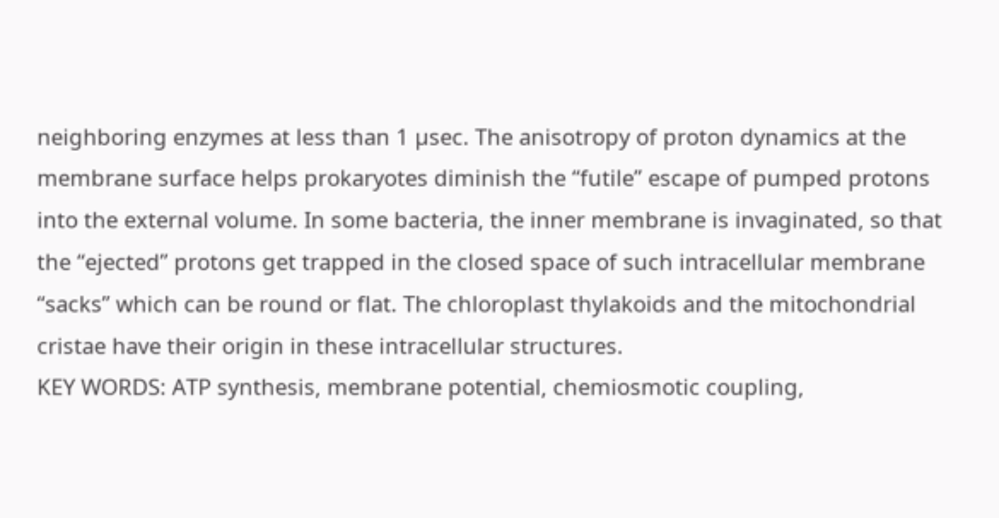neighboring enzymes at less than 1 µsec. The anisotropy of proton dynamics at the membrane surface helps prokaryotes diminish the “futile” escape of pumped protons into the external volume. In some bacteria, the inner membrane is invaginated, so that the “ejected” protons get trapped in the closed space of such intracellular membrane “sacks” which can be round or flat. The chloroplast thylakoids and the mitochondrial cristae have their origin in these intracellular structures.
KEY WORDS: ATP synthesis, membrane potential, chemiosmotic coupling,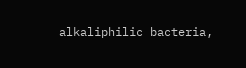alkaliphilic bacteria,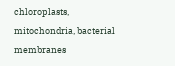chloroplasts, mitochondria, bacterial membranes